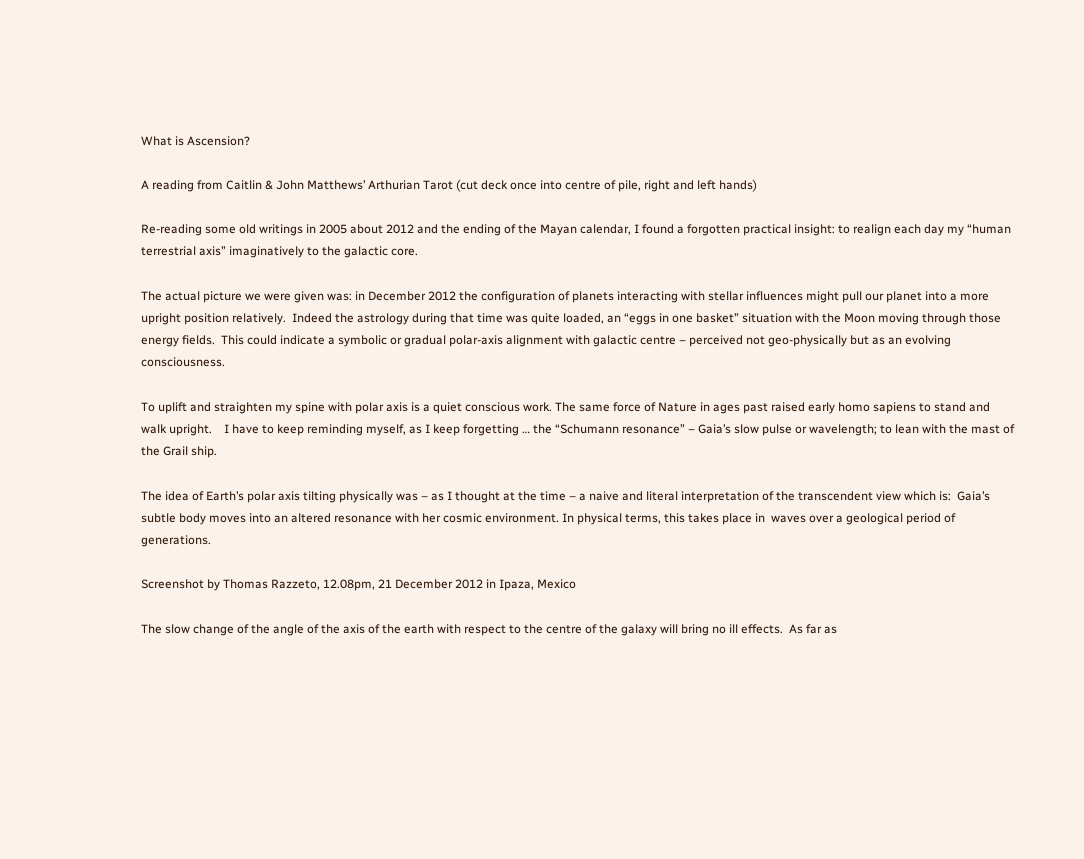What is Ascension?

A reading from Caitlin & John Matthews’ Arthurian Tarot (cut deck once into centre of pile, right and left hands)

Re-reading some old writings in 2005 about 2012 and the ending of the Mayan calendar, I found a forgotten practical insight: to realign each day my “human terrestrial axis” imaginatively to the galactic core.

The actual picture we were given was: in December 2012 the configuration of planets interacting with stellar influences might pull our planet into a more upright position relatively.  Indeed the astrology during that time was quite loaded, an “eggs in one basket” situation with the Moon moving through those energy fields.  This could indicate a symbolic or gradual polar-axis alignment with galactic centre – perceived not geo-physically but as an evolving consciousness.

To uplift and straighten my spine with polar axis is a quiet conscious work. The same force of Nature in ages past raised early homo sapiens to stand and walk upright.    I have to keep reminding myself, as I keep forgetting … the “Schumann resonance” – Gaia’s slow pulse or wavelength; to lean with the mast of the Grail ship.

The idea of Earth’s polar axis tilting physically was – as I thought at the time – a naive and literal interpretation of the transcendent view which is:  Gaia’s subtle body moves into an altered resonance with her cosmic environment. In physical terms, this takes place in  waves over a geological period of generations.

Screenshot by Thomas Razzeto, 12.08pm, 21 December 2012 in Ipaza, Mexico

The slow change of the angle of the axis of the earth with respect to the centre of the galaxy will bring no ill effects.  As far as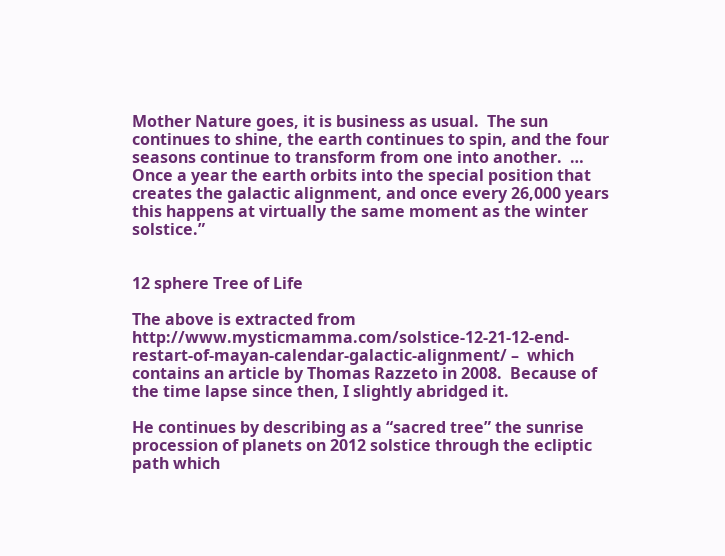Mother Nature goes, it is business as usual.  The sun continues to shine, the earth continues to spin, and the four seasons continue to transform from one into another.  …  Once a year the earth orbits into the special position that creates the galactic alignment, and once every 26,000 years this happens at virtually the same moment as the winter solstice.”


12 sphere Tree of Life

The above is extracted from http://www.mysticmamma.com/solstice-12-21-12-end-restart-of-mayan-calendar-galactic-alignment/ –  which contains an article by Thomas Razzeto in 2008.  Because of the time lapse since then, I slightly abridged it.

He continues by describing as a “sacred tree” the sunrise procession of planets on 2012 solstice through the ecliptic path which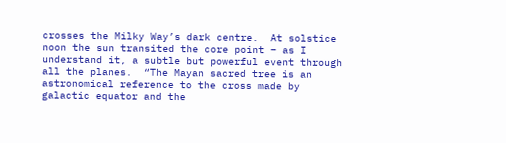crosses the Milky Way’s dark centre.  At solstice noon the sun transited the core point – as I understand it, a subtle but powerful event through all the planes.  “The Mayan sacred tree is an astronomical reference to the cross made by galactic equator and the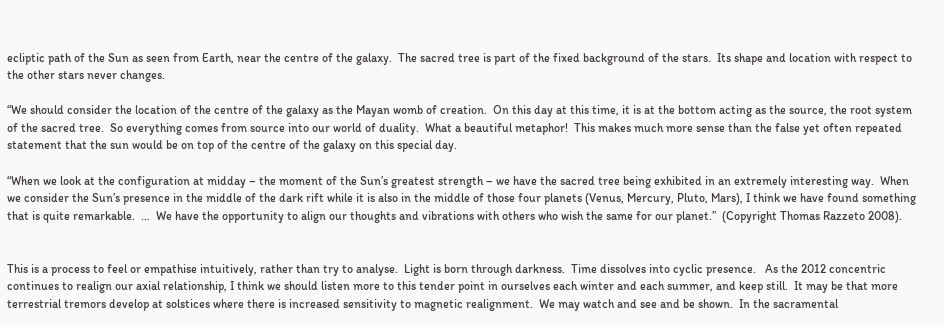ecliptic path of the Sun as seen from Earth, near the centre of the galaxy.  The sacred tree is part of the fixed background of the stars.  Its shape and location with respect to the other stars never changes.

“We should consider the location of the centre of the galaxy as the Mayan womb of creation.  On this day at this time, it is at the bottom acting as the source, the root system of the sacred tree.  So everything comes from source into our world of duality.  What a beautiful metaphor!  This makes much more sense than the false yet often repeated statement that the sun would be on top of the centre of the galaxy on this special day.

“When we look at the configuration at midday – the moment of the Sun’s greatest strength – we have the sacred tree being exhibited in an extremely interesting way.  When we consider the Sun’s presence in the middle of the dark rift while it is also in the middle of those four planets (Venus, Mercury, Pluto, Mars), I think we have found something that is quite remarkable.  …  We have the opportunity to align our thoughts and vibrations with others who wish the same for our planet.”  (Copyright Thomas Razzeto 2008).


This is a process to feel or empathise intuitively, rather than try to analyse.  Light is born through darkness.  Time dissolves into cyclic presence.   As the 2012 concentric continues to realign our axial relationship, I think we should listen more to this tender point in ourselves each winter and each summer, and keep still.  It may be that more terrestrial tremors develop at solstices where there is increased sensitivity to magnetic realignment.  We may watch and see and be shown.  In the sacramental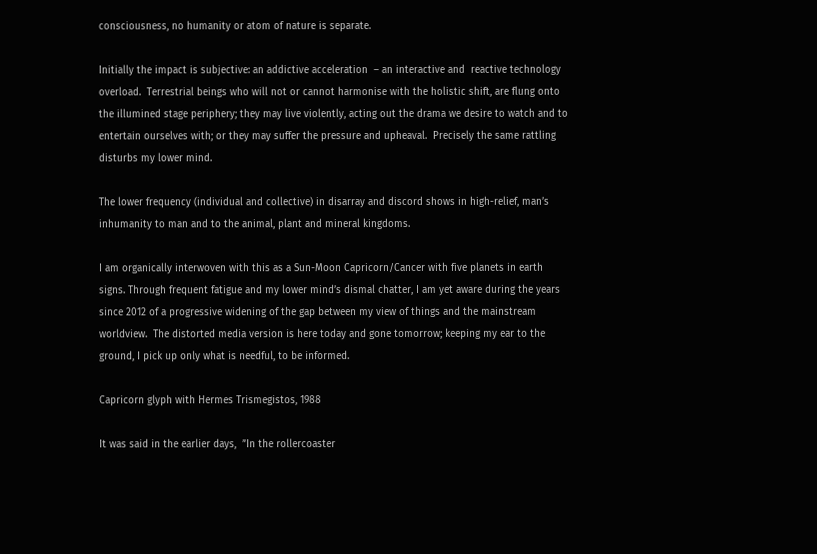consciousness, no humanity or atom of nature is separate.

Initially the impact is subjective: an addictive acceleration  – an interactive and  reactive technology overload.  Terrestrial beings who will not or cannot harmonise with the holistic shift, are flung onto the illumined stage periphery; they may live violently, acting out the drama we desire to watch and to entertain ourselves with; or they may suffer the pressure and upheaval.  Precisely the same rattling disturbs my lower mind.

The lower frequency (individual and collective) in disarray and discord shows in high-relief, man’s inhumanity to man and to the animal, plant and mineral kingdoms.

I am organically interwoven with this as a Sun-Moon Capricorn/Cancer with five planets in earth signs. Through frequent fatigue and my lower mind’s dismal chatter, I am yet aware during the years since 2012 of a progressive widening of the gap between my view of things and the mainstream worldview.  The distorted media version is here today and gone tomorrow; keeping my ear to the ground, I pick up only what is needful, to be informed.

Capricorn glyph with Hermes Trismegistos, 1988

It was said in the earlier days,  ”In the rollercoaster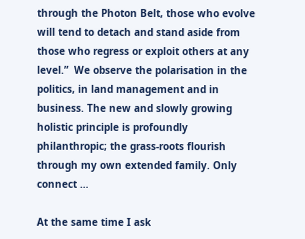through the Photon Belt, those who evolve will tend to detach and stand aside from those who regress or exploit others at any level.”  We observe the polarisation in the politics, in land management and in business. The new and slowly growing holistic principle is profoundly philanthropic; the grass-roots flourish through my own extended family. Only connect …

At the same time I ask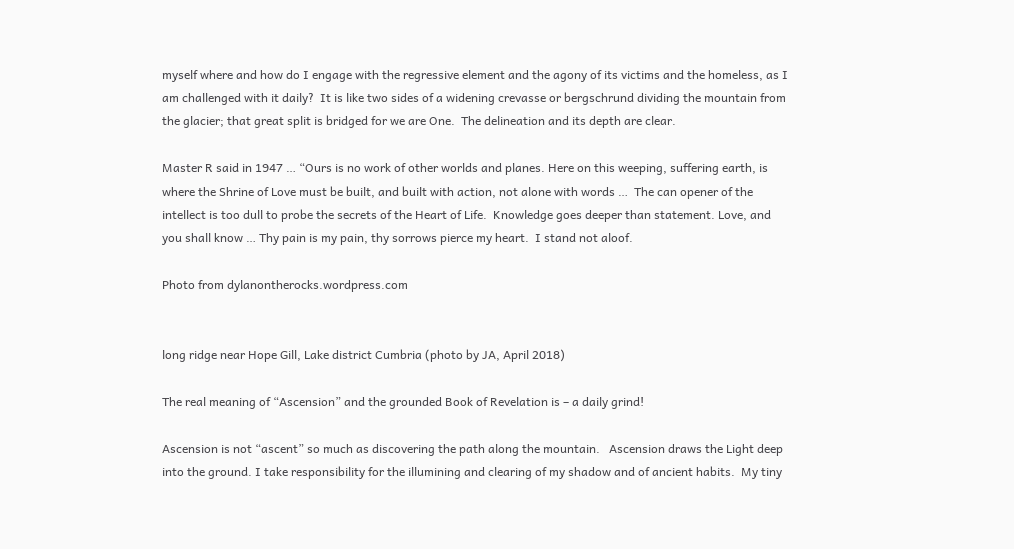myself where and how do I engage with the regressive element and the agony of its victims and the homeless, as I am challenged with it daily?  It is like two sides of a widening crevasse or bergschrund dividing the mountain from the glacier; that great split is bridged for we are One.  The delineation and its depth are clear.

Master R said in 1947 … “Ours is no work of other worlds and planes. Here on this weeping, suffering earth, is where the Shrine of Love must be built, and built with action, not alone with words …  The can opener of the intellect is too dull to probe the secrets of the Heart of Life.  Knowledge goes deeper than statement. Love, and you shall know … Thy pain is my pain, thy sorrows pierce my heart.  I stand not aloof.

Photo from dylanontherocks.wordpress.com


long ridge near Hope Gill, Lake district Cumbria (photo by JA, April 2018)

The real meaning of “Ascension” and the grounded Book of Revelation is – a daily grind!

Ascension is not “ascent” so much as discovering the path along the mountain.   Ascension draws the Light deep into the ground. I take responsibility for the illumining and clearing of my shadow and of ancient habits.  My tiny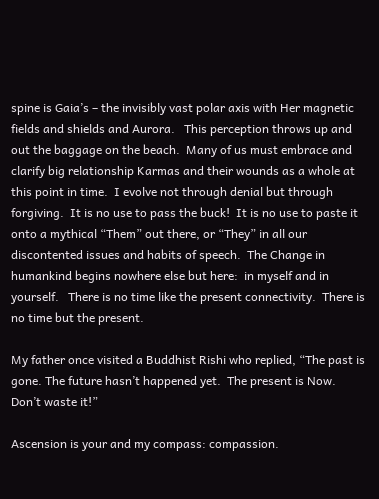spine is Gaia’s – the invisibly vast polar axis with Her magnetic fields and shields and Aurora.   This perception throws up and out the baggage on the beach.  Many of us must embrace and clarify big relationship Karmas and their wounds as a whole at this point in time.  I evolve not through denial but through forgiving.  It is no use to pass the buck!  It is no use to paste it onto a mythical “Them” out there, or “They” in all our discontented issues and habits of speech.  The Change in humankind begins nowhere else but here:  in myself and in yourself.   There is no time like the present connectivity.  There is no time but the present.

My father once visited a Buddhist Rishi who replied, “The past is gone. The future hasn’t happened yet.  The present is Now.  Don’t waste it!”

Ascension is your and my compass: compassion.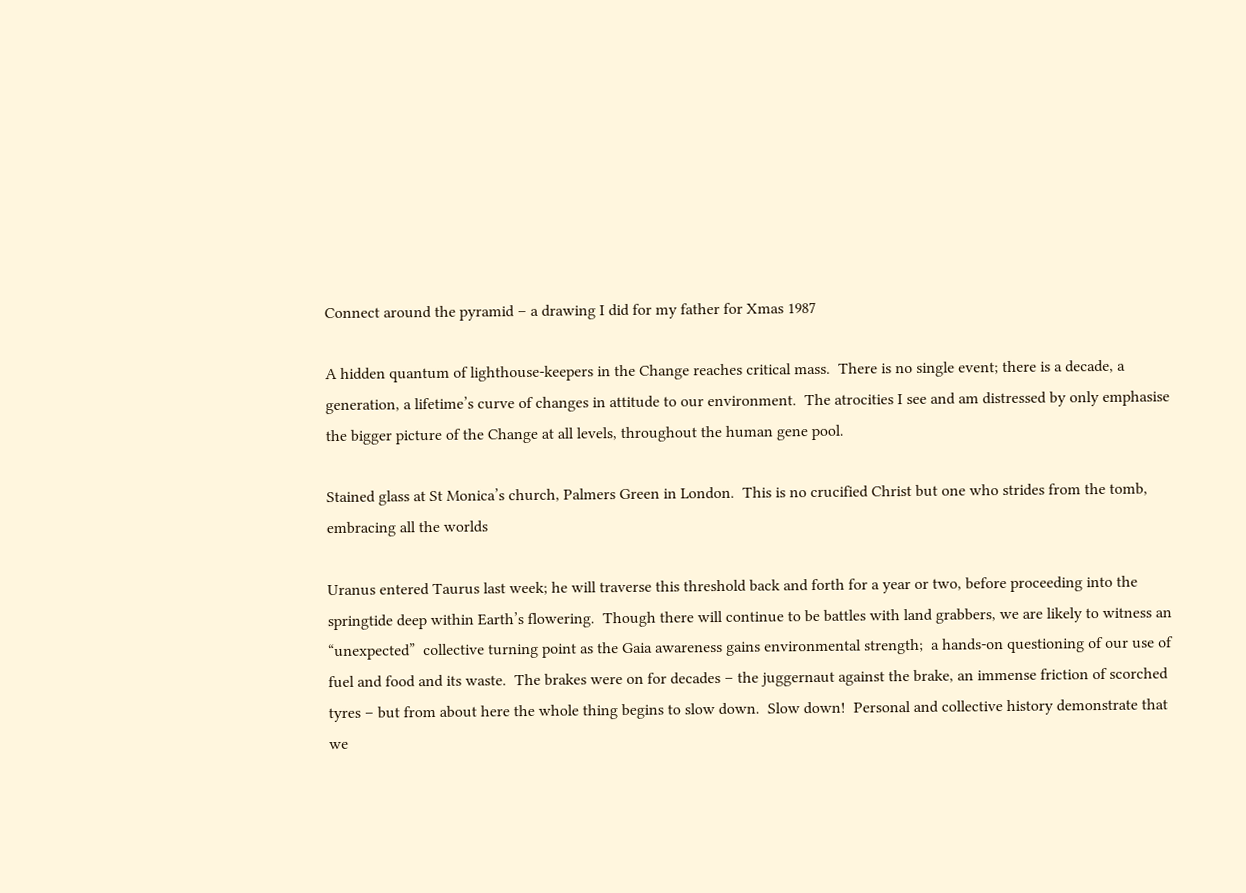Connect around the pyramid – a drawing I did for my father for Xmas 1987

A hidden quantum of lighthouse-keepers in the Change reaches critical mass.  There is no single event; there is a decade, a generation, a lifetime’s curve of changes in attitude to our environment.  The atrocities I see and am distressed by only emphasise the bigger picture of the Change at all levels, throughout the human gene pool.

Stained glass at St Monica’s church, Palmers Green in London.  This is no crucified Christ but one who strides from the tomb, embracing all the worlds

Uranus entered Taurus last week; he will traverse this threshold back and forth for a year or two, before proceeding into the springtide deep within Earth’s flowering.  Though there will continue to be battles with land grabbers, we are likely to witness an “unexpected”  collective turning point as the Gaia awareness gains environmental strength;  a hands-on questioning of our use of fuel and food and its waste.  The brakes were on for decades – the juggernaut against the brake, an immense friction of scorched tyres – but from about here the whole thing begins to slow down.  Slow down!  Personal and collective history demonstrate that we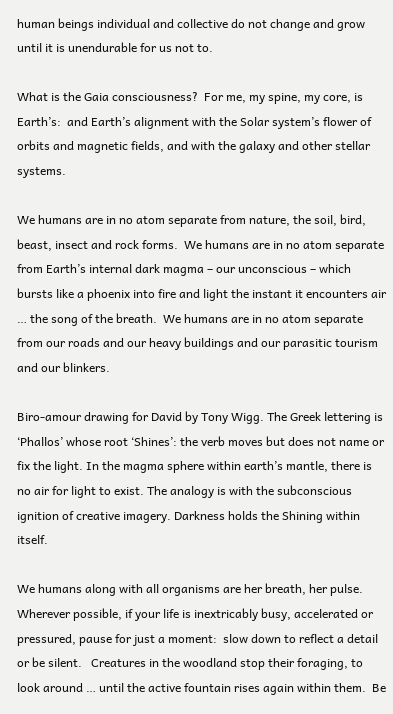human beings individual and collective do not change and grow until it is unendurable for us not to.

What is the Gaia consciousness?  For me, my spine, my core, is Earth’s:  and Earth’s alignment with the Solar system’s flower of orbits and magnetic fields, and with the galaxy and other stellar systems.

We humans are in no atom separate from nature, the soil, bird, beast, insect and rock forms.  We humans are in no atom separate from Earth’s internal dark magma – our unconscious – which bursts like a phoenix into fire and light the instant it encounters air … the song of the breath.  We humans are in no atom separate from our roads and our heavy buildings and our parasitic tourism and our blinkers.

Biro-amour drawing for David by Tony Wigg. The Greek lettering is ‘Phallos’ whose root ‘Shines’: the verb moves but does not name or fix the light. In the magma sphere within earth’s mantle, there is no air for light to exist. The analogy is with the subconscious ignition of creative imagery. Darkness holds the Shining within itself.

We humans along with all organisms are her breath, her pulse.   Wherever possible, if your life is inextricably busy, accelerated or pressured, pause for just a moment:  slow down to reflect a detail or be silent.   Creatures in the woodland stop their foraging, to look around … until the active fountain rises again within them.  Be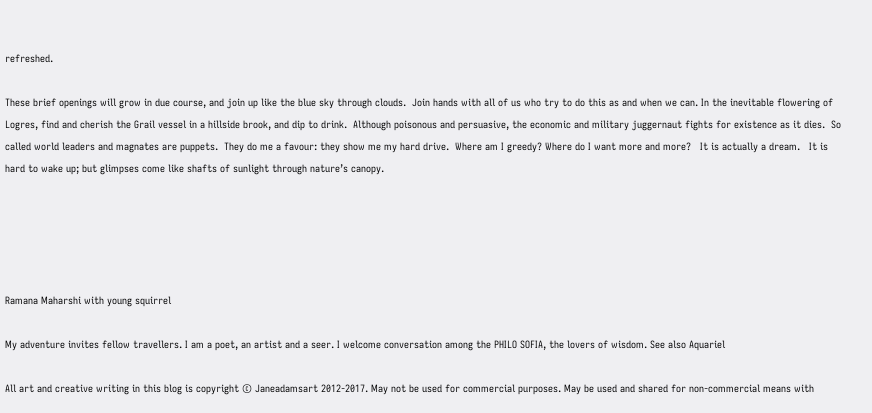refreshed.

These brief openings will grow in due course, and join up like the blue sky through clouds.  Join hands with all of us who try to do this as and when we can. In the inevitable flowering of Logres, find and cherish the Grail vessel in a hillside brook, and dip to drink.  Although poisonous and persuasive, the economic and military juggernaut fights for existence as it dies.  So called world leaders and magnates are puppets.  They do me a favour: they show me my hard drive.  Where am I greedy? Where do I want more and more?   It is actually a dream.   It is hard to wake up; but glimpses come like shafts of sunlight through nature’s canopy.





Ramana Maharshi with young squirrel

My adventure invites fellow travellers. I am a poet, an artist and a seer. I welcome conversation among the PHILO SOFIA, the lovers of wisdom. See also Aquariel

All art and creative writing in this blog is copyright © Janeadamsart 2012-2017. May not be used for commercial purposes. May be used and shared for non-commercial means with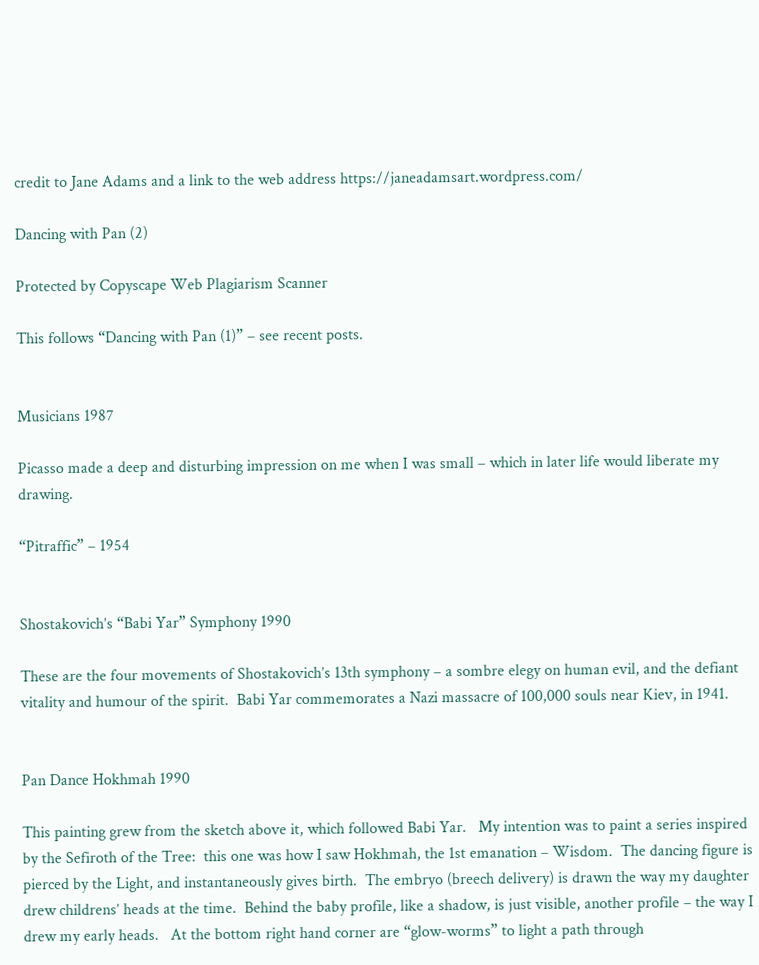credit to Jane Adams and a link to the web address https://janeadamsart.wordpress.com/

Dancing with Pan (2)

Protected by Copyscape Web Plagiarism Scanner

This follows “Dancing with Pan (1)” – see recent posts.


Musicians 1987

Picasso made a deep and disturbing impression on me when I was small – which in later life would liberate my drawing.

“Pitraffic” – 1954


Shostakovich’s “Babi Yar” Symphony 1990

These are the four movements of Shostakovich’s 13th symphony – a sombre elegy on human evil, and the defiant vitality and humour of the spirit.  Babi Yar commemorates a Nazi massacre of 100,000 souls near Kiev, in 1941.


Pan Dance Hokhmah 1990

This painting grew from the sketch above it, which followed Babi Yar.   My intention was to paint a series inspired by the Sefiroth of the Tree:  this one was how I saw Hokhmah, the 1st emanation – Wisdom.  The dancing figure is pierced by the Light, and instantaneously gives birth.  The embryo (breech delivery) is drawn the way my daughter drew childrens’ heads at the time.  Behind the baby profile, like a shadow, is just visible, another profile – the way I drew my early heads.   At the bottom right hand corner are “glow-worms” to light a path through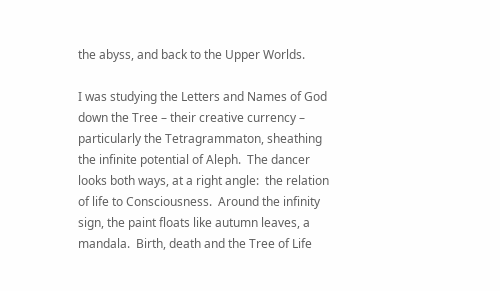the abyss, and back to the Upper Worlds.

I was studying the Letters and Names of God down the Tree – their creative currency – particularly the Tetragrammaton, sheathing the infinite potential of Aleph.  The dancer looks both ways, at a right angle:  the relation of life to Consciousness.  Around the infinity sign, the paint floats like autumn leaves, a mandala.  Birth, death and the Tree of Life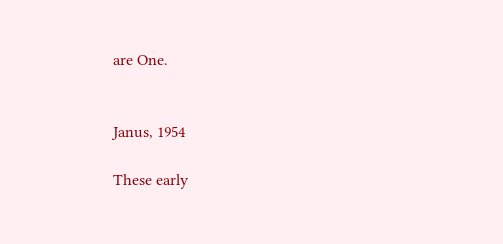are One.


Janus, 1954

These early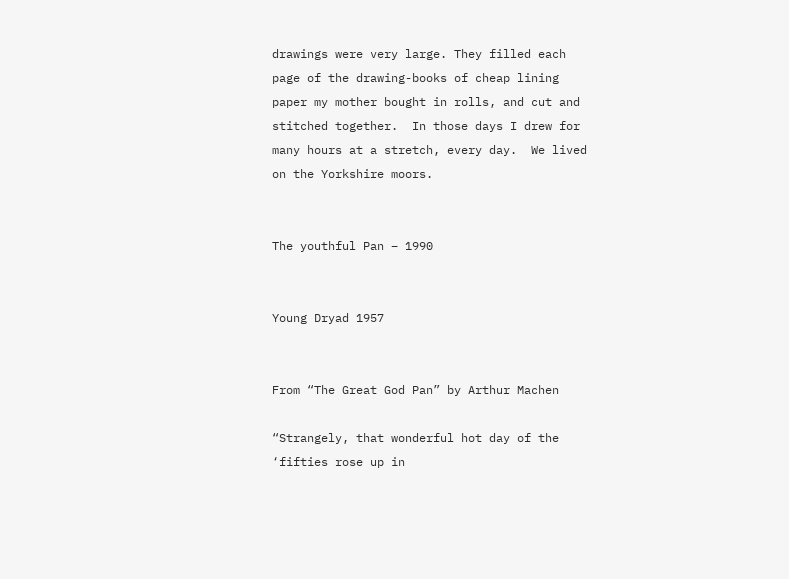drawings were very large. They filled each page of the drawing-books of cheap lining paper my mother bought in rolls, and cut and stitched together.  In those days I drew for many hours at a stretch, every day.  We lived on the Yorkshire moors.


The youthful Pan – 1990


Young Dryad 1957


From “The Great God Pan” by Arthur Machen

“Strangely, that wonderful hot day of the ‘fifties rose up in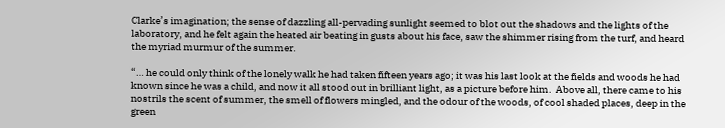Clarke’s imagination; the sense of dazzling all-pervading sunlight seemed to blot out the shadows and the lights of the laboratory, and he felt again the heated air beating in gusts about his face, saw the shimmer rising from the turf, and heard the myriad murmur of the summer.

“… he could only think of the lonely walk he had taken fifteen years ago; it was his last look at the fields and woods he had known since he was a child, and now it all stood out in brilliant light, as a picture before him.  Above all, there came to his nostrils the scent of summer, the smell of flowers mingled, and the odour of the woods, of cool shaded places, deep in the green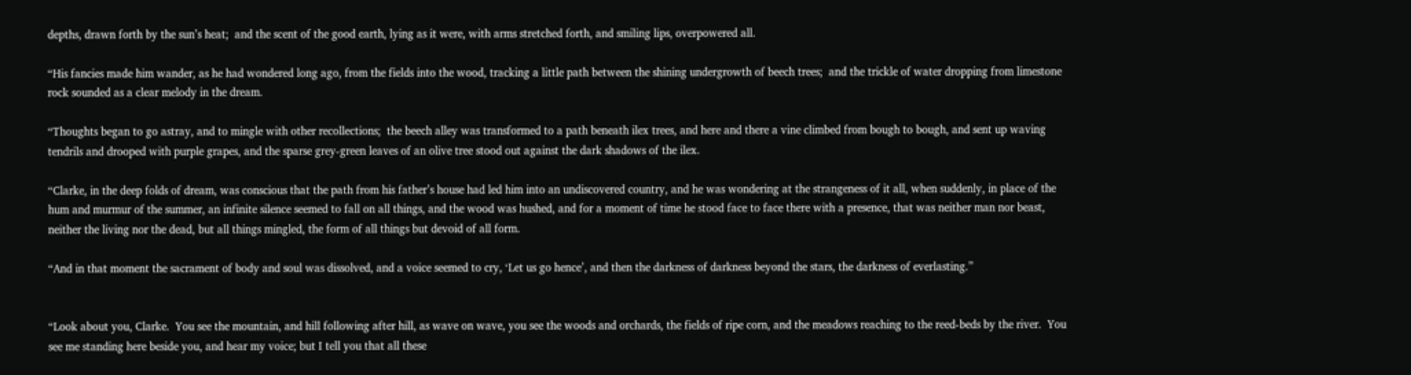depths, drawn forth by the sun’s heat;  and the scent of the good earth, lying as it were, with arms stretched forth, and smiling lips, overpowered all.

“His fancies made him wander, as he had wondered long ago, from the fields into the wood, tracking a little path between the shining undergrowth of beech trees;  and the trickle of water dropping from limestone rock sounded as a clear melody in the dream.

“Thoughts began to go astray, and to mingle with other recollections;  the beech alley was transformed to a path beneath ilex trees, and here and there a vine climbed from bough to bough, and sent up waving tendrils and drooped with purple grapes, and the sparse grey-green leaves of an olive tree stood out against the dark shadows of the ilex.

“Clarke, in the deep folds of dream, was conscious that the path from his father’s house had led him into an undiscovered country, and he was wondering at the strangeness of it all, when suddenly, in place of the hum and murmur of the summer, an infinite silence seemed to fall on all things, and the wood was hushed, and for a moment of time he stood face to face there with a presence, that was neither man nor beast, neither the living nor the dead, but all things mingled, the form of all things but devoid of all form.

“And in that moment the sacrament of body and soul was dissolved, and a voice seemed to cry, ‘Let us go hence’, and then the darkness of darkness beyond the stars, the darkness of everlasting.”


“Look about you, Clarke.  You see the mountain, and hill following after hill, as wave on wave, you see the woods and orchards, the fields of ripe corn, and the meadows reaching to the reed-beds by the river.  You see me standing here beside you, and hear my voice; but I tell you that all these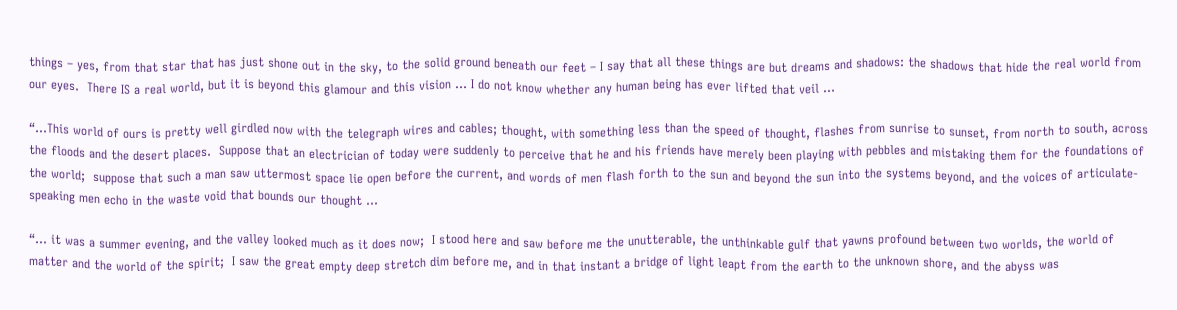things – yes, from that star that has just shone out in the sky, to the solid ground beneath our feet – I say that all these things are but dreams and shadows: the shadows that hide the real world from our eyes.  There IS a real world, but it is beyond this glamour and this vision … I do not know whether any human being has ever lifted that veil …

“…This world of ours is pretty well girdled now with the telegraph wires and cables; thought, with something less than the speed of thought, flashes from sunrise to sunset, from north to south, across the floods and the desert places.  Suppose that an electrician of today were suddenly to perceive that he and his friends have merely been playing with pebbles and mistaking them for the foundations of the world;  suppose that such a man saw uttermost space lie open before the current, and words of men flash forth to the sun and beyond the sun into the systems beyond, and the voices of articulate-speaking men echo in the waste void that bounds our thought …

“… it was a summer evening, and the valley looked much as it does now;  I stood here and saw before me the unutterable, the unthinkable gulf that yawns profound between two worlds, the world of matter and the world of the spirit;  I saw the great empty deep stretch dim before me, and in that instant a bridge of light leapt from the earth to the unknown shore, and the abyss was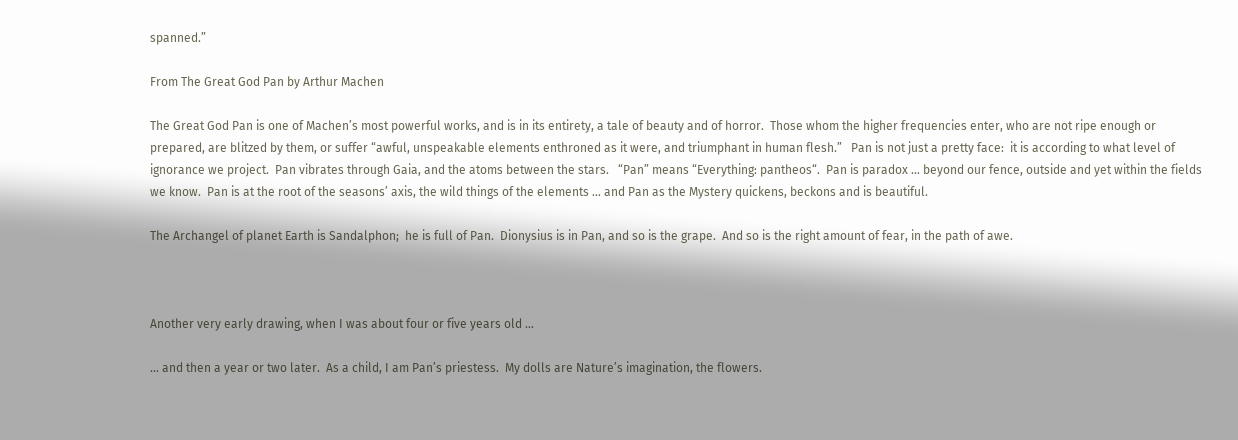spanned.”

From The Great God Pan by Arthur Machen

The Great God Pan is one of Machen’s most powerful works, and is in its entirety, a tale of beauty and of horror.  Those whom the higher frequencies enter, who are not ripe enough or prepared, are blitzed by them, or suffer “awful, unspeakable elements enthroned as it were, and triumphant in human flesh.”   Pan is not just a pretty face:  it is according to what level of ignorance we project.  Pan vibrates through Gaia, and the atoms between the stars.   “Pan” means “Everything: pantheos“.  Pan is paradox … beyond our fence, outside and yet within the fields we know.  Pan is at the root of the seasons’ axis, the wild things of the elements … and Pan as the Mystery quickens, beckons and is beautiful.

The Archangel of planet Earth is Sandalphon;  he is full of Pan.  Dionysius is in Pan, and so is the grape.  And so is the right amount of fear, in the path of awe.



Another very early drawing, when I was about four or five years old …

… and then a year or two later.  As a child, I am Pan’s priestess.  My dolls are Nature’s imagination, the flowers.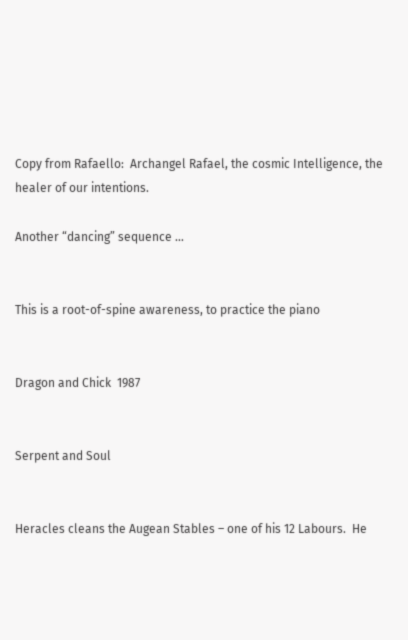Copy from Rafaello:  Archangel Rafael, the cosmic Intelligence, the healer of our intentions.

Another “dancing” sequence …


This is a root-of-spine awareness, to practice the piano


Dragon and Chick  1987


Serpent and Soul


Heracles cleans the Augean Stables – one of his 12 Labours.  He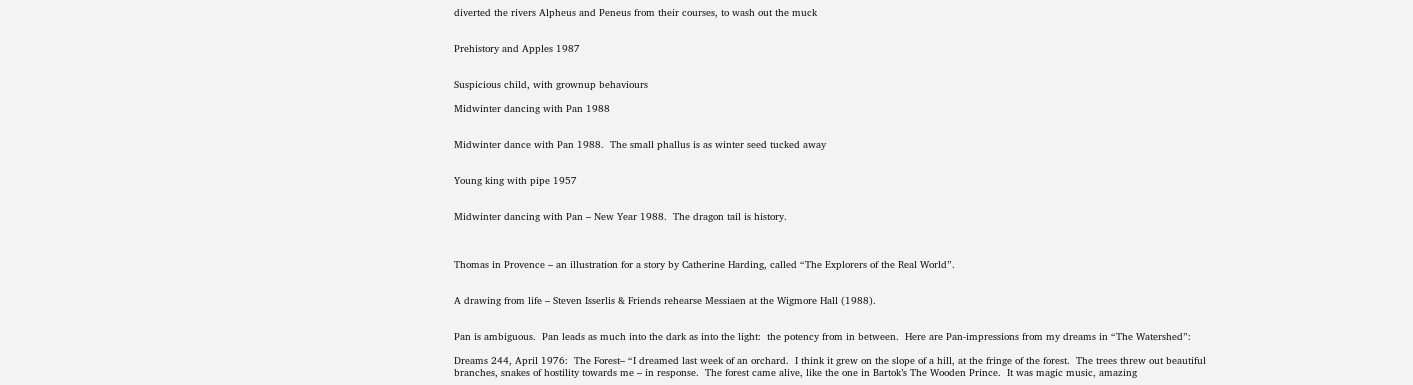diverted the rivers Alpheus and Peneus from their courses, to wash out the muck


Prehistory and Apples 1987


Suspicious child, with grownup behaviours

Midwinter dancing with Pan 1988


Midwinter dance with Pan 1988.  The small phallus is as winter seed tucked away


Young king with pipe 1957


Midwinter dancing with Pan – New Year 1988.  The dragon tail is history.



Thomas in Provence – an illustration for a story by Catherine Harding, called “The Explorers of the Real World”.


A drawing from life – Steven Isserlis & Friends rehearse Messiaen at the Wigmore Hall (1988).


Pan is ambiguous.  Pan leads as much into the dark as into the light:  the potency from in between.  Here are Pan-impressions from my dreams in “The Watershed”:

Dreams 244, April 1976:  The Forest– “I dreamed last week of an orchard.  I think it grew on the slope of a hill, at the fringe of the forest.  The trees threw out beautiful branches, snakes of hostility towards me – in response.  The forest came alive, like the one in Bartok’s The Wooden Prince.  It was magic music, amazing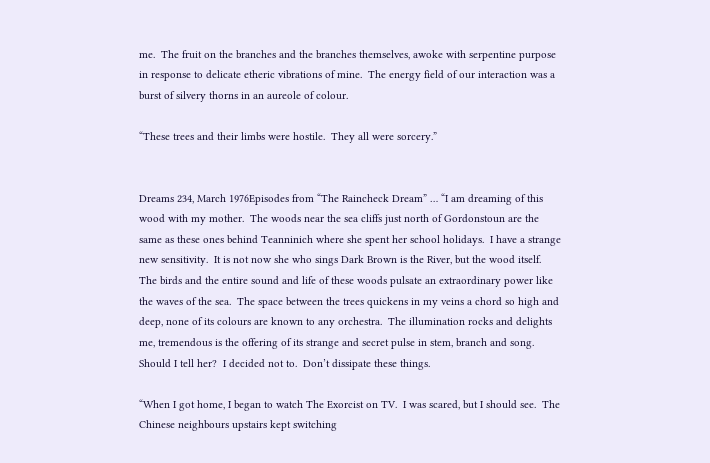me.  The fruit on the branches and the branches themselves, awoke with serpentine purpose in response to delicate etheric vibrations of mine.  The energy field of our interaction was a burst of silvery thorns in an aureole of colour.

“These trees and their limbs were hostile.  They all were sorcery.”


Dreams 234, March 1976Episodes from “The Raincheck Dream” … “I am dreaming of this wood with my mother.  The woods near the sea cliffs just north of Gordonstoun are the same as these ones behind Teanninich where she spent her school holidays.  I have a strange new sensitivity.  It is not now she who sings Dark Brown is the River, but the wood itself.  The birds and the entire sound and life of these woods pulsate an extraordinary power like the waves of the sea.  The space between the trees quickens in my veins a chord so high and deep, none of its colours are known to any orchestra.  The illumination rocks and delights me, tremendous is the offering of its strange and secret pulse in stem, branch and song.  Should I tell her?  I decided not to.  Don’t dissipate these things.

“When I got home, I began to watch The Exorcist on TV.  I was scared, but I should see.  The Chinese neighbours upstairs kept switching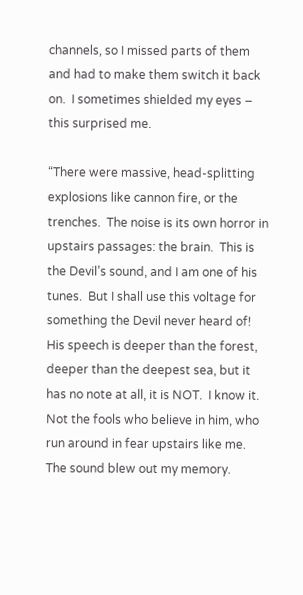channels, so I missed parts of them and had to make them switch it back on.  I sometimes shielded my eyes – this surprised me.

“There were massive, head-splitting explosions like cannon fire, or the trenches.  The noise is its own horror in upstairs passages: the brain.  This is the Devil’s sound, and I am one of his tunes.  But I shall use this voltage for something the Devil never heard of!  His speech is deeper than the forest, deeper than the deepest sea, but it has no note at all, it is NOT.  I know it.  Not the fools who believe in him, who run around in fear upstairs like me.  The sound blew out my memory.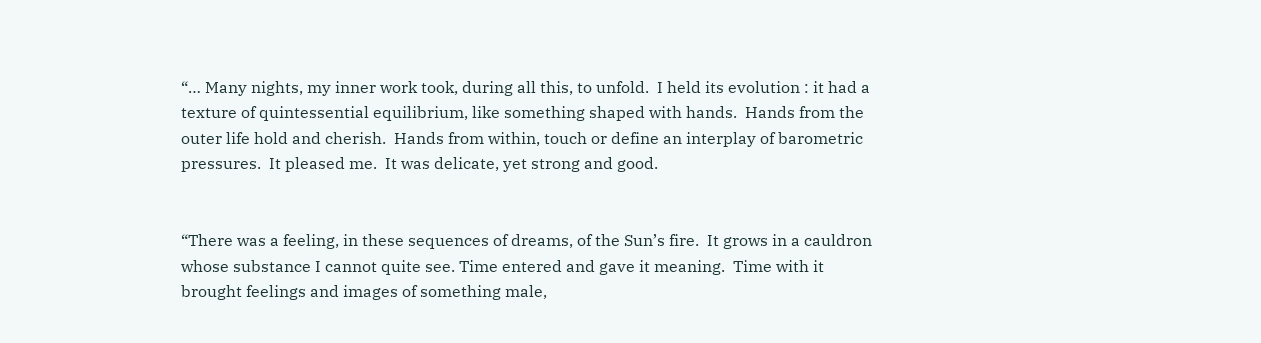“… Many nights, my inner work took, during all this, to unfold.  I held its evolution : it had a texture of quintessential equilibrium, like something shaped with hands.  Hands from the outer life hold and cherish.  Hands from within, touch or define an interplay of barometric pressures.  It pleased me.  It was delicate, yet strong and good.


“There was a feeling, in these sequences of dreams, of the Sun’s fire.  It grows in a cauldron whose substance I cannot quite see. Time entered and gave it meaning.  Time with it brought feelings and images of something male,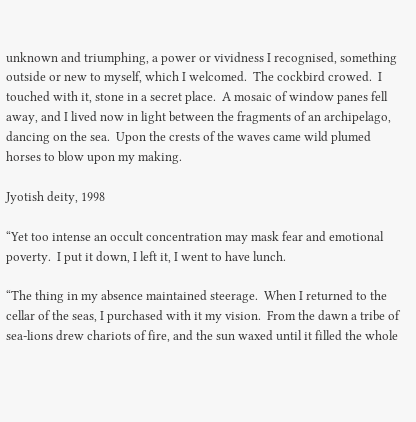unknown and triumphing, a power or vividness I recognised, something outside or new to myself, which I welcomed.  The cockbird crowed.  I touched with it, stone in a secret place.  A mosaic of window panes fell away, and I lived now in light between the fragments of an archipelago, dancing on the sea.  Upon the crests of the waves came wild plumed horses to blow upon my making.

Jyotish deity, 1998

“Yet too intense an occult concentration may mask fear and emotional poverty.  I put it down, I left it, I went to have lunch.

“The thing in my absence maintained steerage.  When I returned to the cellar of the seas, I purchased with it my vision.  From the dawn a tribe of sea-lions drew chariots of fire, and the sun waxed until it filled the whole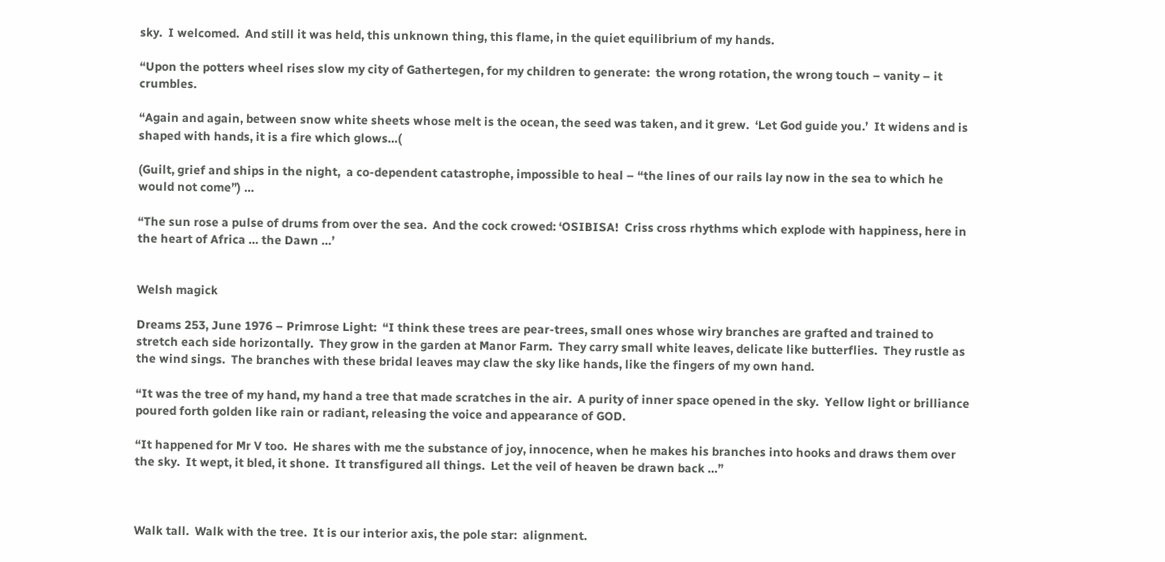sky.  I welcomed.  And still it was held, this unknown thing, this flame, in the quiet equilibrium of my hands.

“Upon the potters wheel rises slow my city of Gathertegen, for my children to generate:  the wrong rotation, the wrong touch – vanity – it crumbles.

“Again and again, between snow white sheets whose melt is the ocean, the seed was taken, and it grew.  ‘Let God guide you.’  It widens and is shaped with hands, it is a fire which glows…(

(Guilt, grief and ships in the night,  a co-dependent catastrophe, impossible to heal – “the lines of our rails lay now in the sea to which he would not come”) …

“The sun rose a pulse of drums from over the sea.  And the cock crowed: ‘OSIBISA!  Criss cross rhythms which explode with happiness, here in the heart of Africa … the Dawn …’


Welsh magick

Dreams 253, June 1976 – Primrose Light:  “I think these trees are pear-trees, small ones whose wiry branches are grafted and trained to stretch each side horizontally.  They grow in the garden at Manor Farm.  They carry small white leaves, delicate like butterflies.  They rustle as the wind sings.  The branches with these bridal leaves may claw the sky like hands, like the fingers of my own hand.

“It was the tree of my hand, my hand a tree that made scratches in the air.  A purity of inner space opened in the sky.  Yellow light or brilliance poured forth golden like rain or radiant, releasing the voice and appearance of GOD.

“It happened for Mr V too.  He shares with me the substance of joy, innocence, when he makes his branches into hooks and draws them over the sky.  It wept, it bled, it shone.  It transfigured all things.  Let the veil of heaven be drawn back …”



Walk tall.  Walk with the tree.  It is our interior axis, the pole star:  alignment.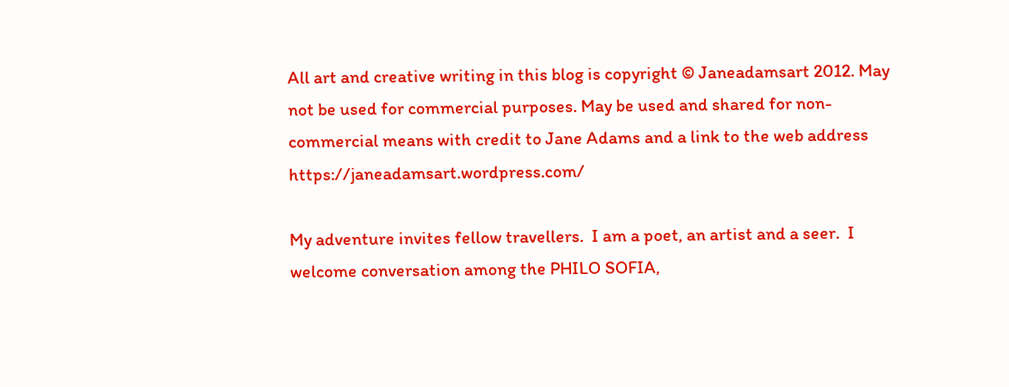All art and creative writing in this blog is copyright © Janeadamsart 2012. May not be used for commercial purposes. May be used and shared for non-commercial means with credit to Jane Adams and a link to the web address https://janeadamsart.wordpress.com/

My adventure invites fellow travellers.  I am a poet, an artist and a seer.  I welcome conversation among the PHILO SOFIA,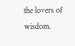the lovers of wisdom.